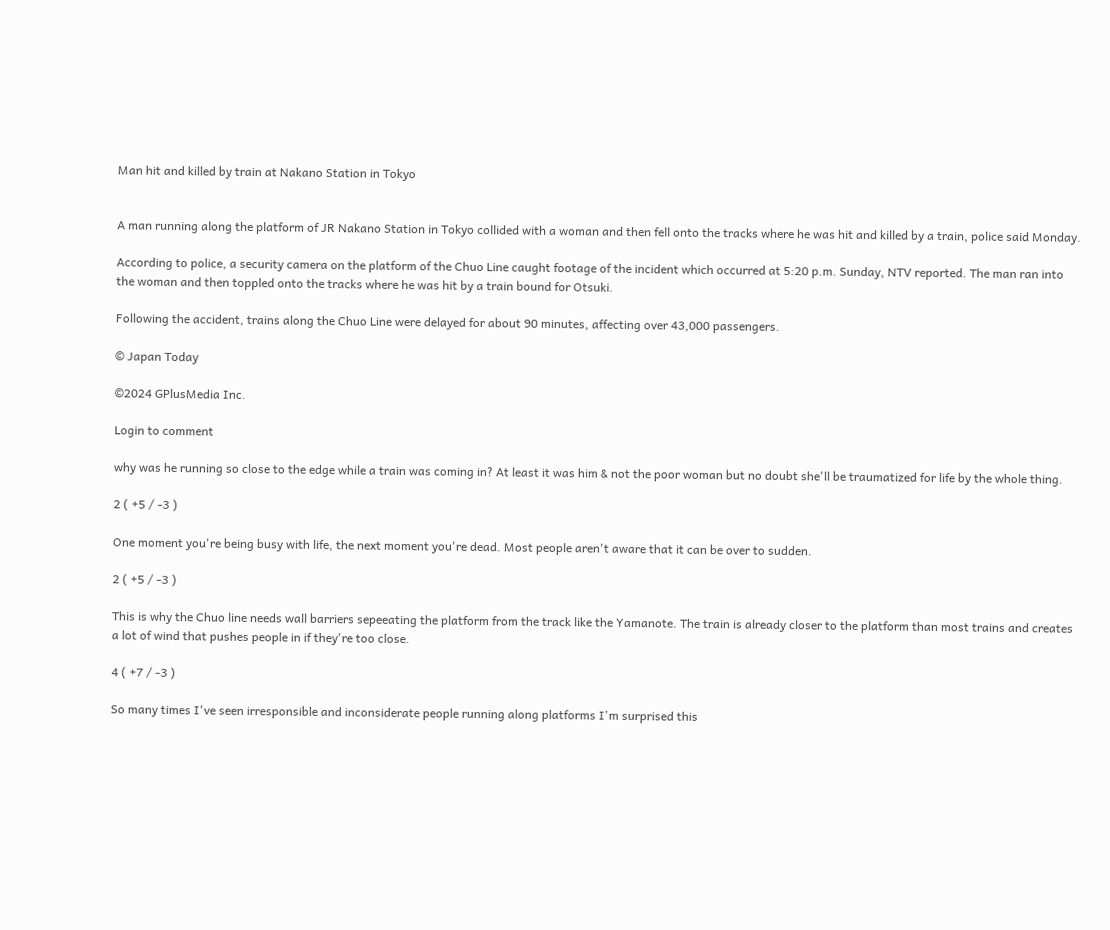Man hit and killed by train at Nakano Station in Tokyo


A man running along the platform of JR Nakano Station in Tokyo collided with a woman and then fell onto the tracks where he was hit and killed by a train, police said Monday.

According to police, a security camera on the platform of the Chuo Line caught footage of the incident which occurred at 5:20 p.m. Sunday, NTV reported. The man ran into the woman and then toppled onto the tracks where he was hit by a train bound for Otsuki.

Following the accident, trains along the Chuo Line were delayed for about 90 minutes, affecting over 43,000 passengers.

© Japan Today

©2024 GPlusMedia Inc.

Login to comment

why was he running so close to the edge while a train was coming in? At least it was him & not the poor woman but no doubt she'll be traumatized for life by the whole thing.

2 ( +5 / -3 )

One moment you're being busy with life, the next moment you're dead. Most people aren't aware that it can be over to sudden.

2 ( +5 / -3 )

This is why the Chuo line needs wall barriers sepeeating the platform from the track like the Yamanote. The train is already closer to the platform than most trains and creates a lot of wind that pushes people in if they're too close.

4 ( +7 / -3 )

So many times I've seen irresponsible and inconsiderate people running along platforms I'm surprised this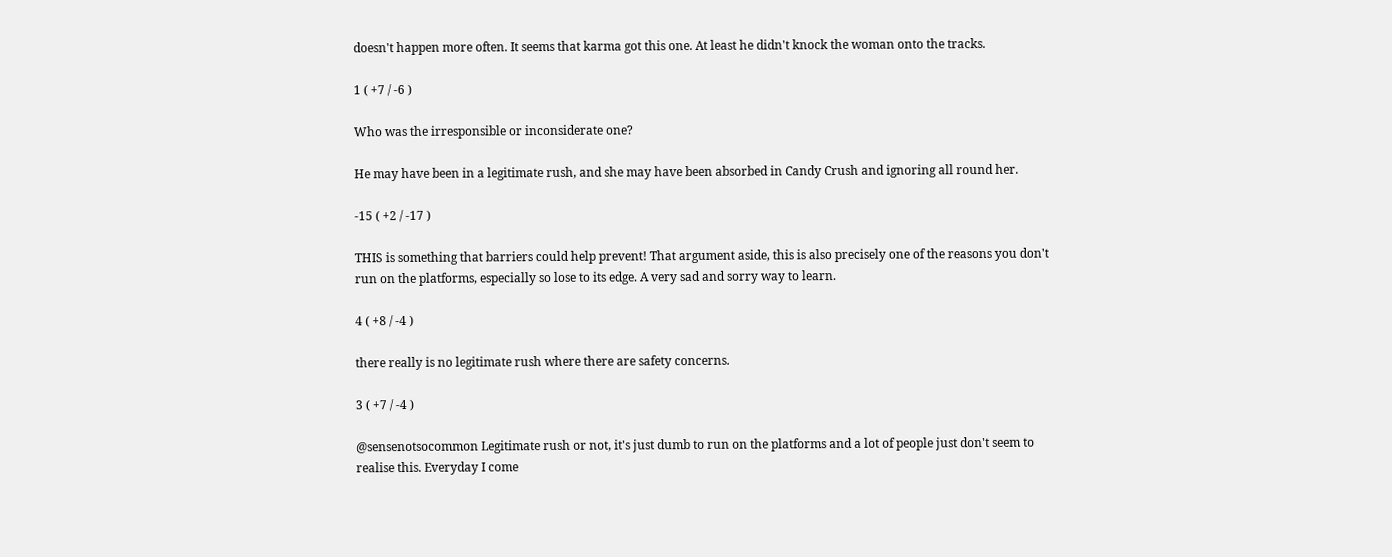doesn't happen more often. It seems that karma got this one. At least he didn't knock the woman onto the tracks.

1 ( +7 / -6 )

Who was the irresponsible or inconsiderate one?

He may have been in a legitimate rush, and she may have been absorbed in Candy Crush and ignoring all round her.

-15 ( +2 / -17 )

THIS is something that barriers could help prevent! That argument aside, this is also precisely one of the reasons you don't run on the platforms, especially so lose to its edge. A very sad and sorry way to learn.

4 ( +8 / -4 )

there really is no legitimate rush where there are safety concerns.

3 ( +7 / -4 )

@sensenotsocommon Legitimate rush or not, it's just dumb to run on the platforms and a lot of people just don't seem to realise this. Everyday I come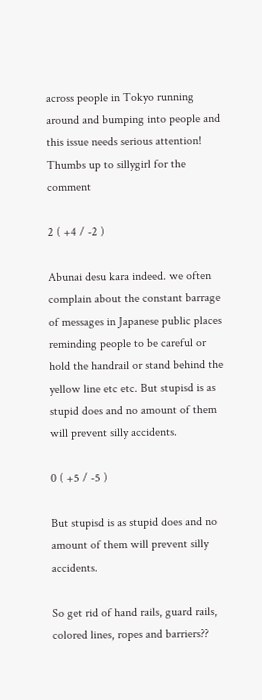across people in Tokyo running around and bumping into people and this issue needs serious attention! Thumbs up to sillygirl for the comment

2 ( +4 / -2 )

Abunai desu kara indeed. we often complain about the constant barrage of messages in Japanese public places reminding people to be careful or hold the handrail or stand behind the yellow line etc etc. But stupisd is as stupid does and no amount of them will prevent silly accidents.

0 ( +5 / -5 )

But stupisd is as stupid does and no amount of them will prevent silly accidents.

So get rid of hand rails, guard rails, colored lines, ropes and barriers??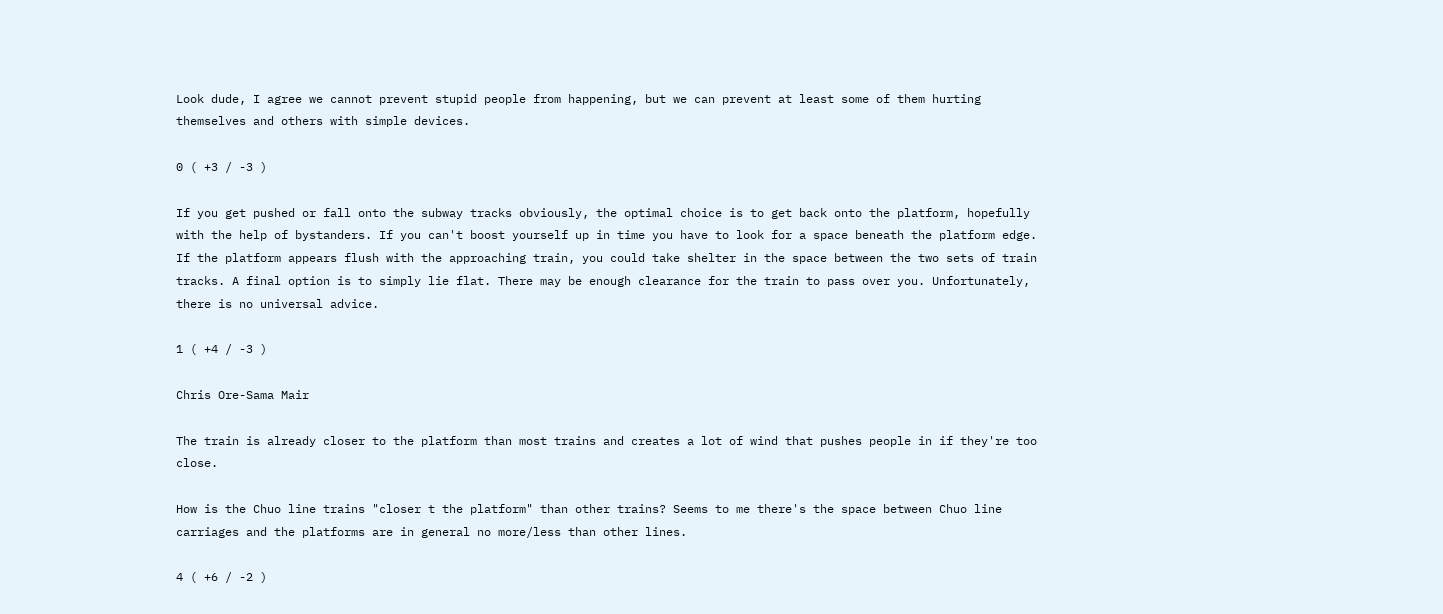Look dude, I agree we cannot prevent stupid people from happening, but we can prevent at least some of them hurting themselves and others with simple devices.

0 ( +3 / -3 )

If you get pushed or fall onto the subway tracks obviously, the optimal choice is to get back onto the platform, hopefully with the help of bystanders. If you can't boost yourself up in time you have to look for a space beneath the platform edge. If the platform appears flush with the approaching train, you could take shelter in the space between the two sets of train tracks. A final option is to simply lie flat. There may be enough clearance for the train to pass over you. Unfortunately, there is no universal advice.

1 ( +4 / -3 )

Chris Ore-Sama Mair

The train is already closer to the platform than most trains and creates a lot of wind that pushes people in if they're too close.

How is the Chuo line trains "closer t the platform" than other trains? Seems to me there's the space between Chuo line carriages and the platforms are in general no more/less than other lines.

4 ( +6 / -2 )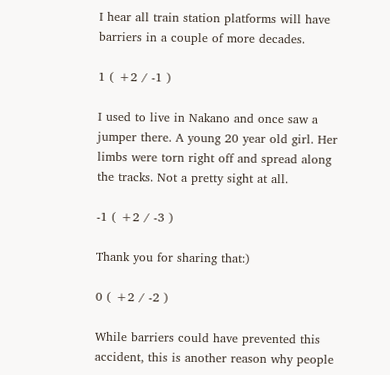I hear all train station platforms will have barriers in a couple of more decades.

1 ( +2 / -1 )

I used to live in Nakano and once saw a jumper there. A young 20 year old girl. Her limbs were torn right off and spread along the tracks. Not a pretty sight at all.

-1 ( +2 / -3 )

Thank you for sharing that:)

0 ( +2 / -2 )

While barriers could have prevented this accident, this is another reason why people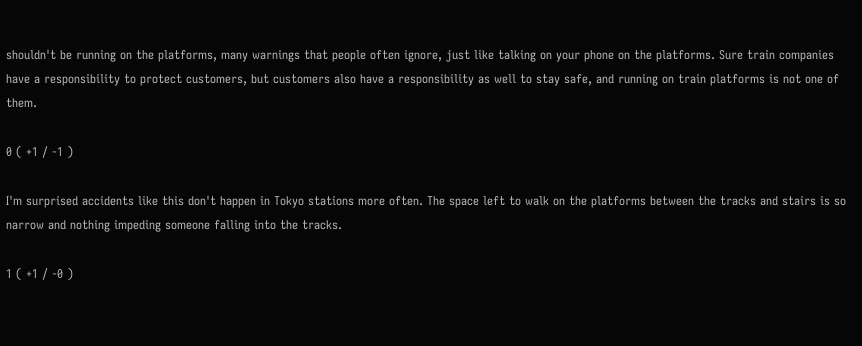shouldn't be running on the platforms, many warnings that people often ignore, just like talking on your phone on the platforms. Sure train companies have a responsibility to protect customers, but customers also have a responsibility as well to stay safe, and running on train platforms is not one of them.

0 ( +1 / -1 )

I'm surprised accidents like this don't happen in Tokyo stations more often. The space left to walk on the platforms between the tracks and stairs is so narrow and nothing impeding someone falling into the tracks.

1 ( +1 / -0 )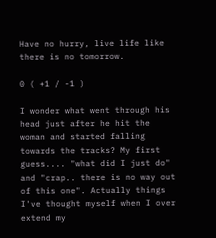Have no hurry, live life like there is no tomorrow.

0 ( +1 / -1 )

I wonder what went through his head just after he hit the woman and started falling towards the tracks? My first guess.... "what did I just do" and "crap.. there is no way out of this one". Actually things I've thought myself when I over extend my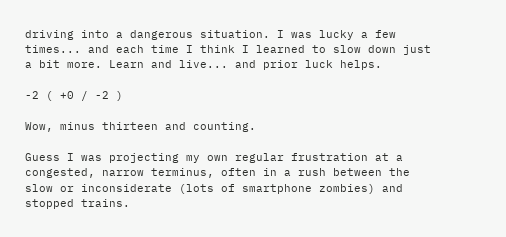driving into a dangerous situation. I was lucky a few times... and each time I think I learned to slow down just a bit more. Learn and live... and prior luck helps.

-2 ( +0 / -2 )

Wow, minus thirteen and counting.

Guess I was projecting my own regular frustration at a congested, narrow terminus, often in a rush between the slow or inconsiderate (lots of smartphone zombies) and stopped trains.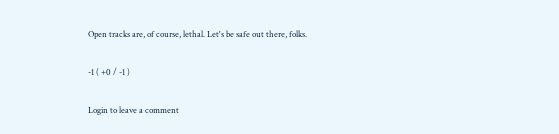Open tracks are, of course, lethal. Let's be safe out there, folks.

-1 ( +0 / -1 )

Login to leave a comment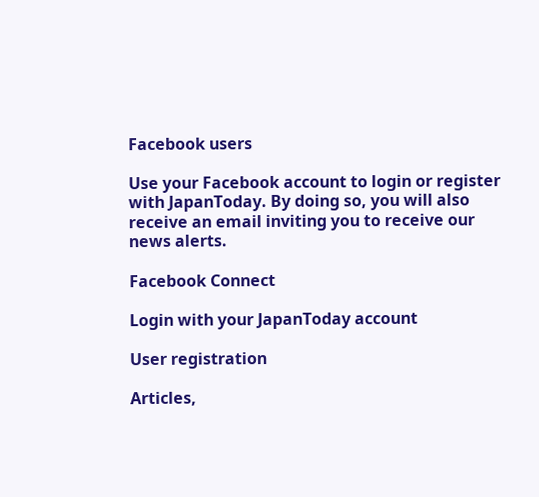Facebook users

Use your Facebook account to login or register with JapanToday. By doing so, you will also receive an email inviting you to receive our news alerts.

Facebook Connect

Login with your JapanToday account

User registration

Articles,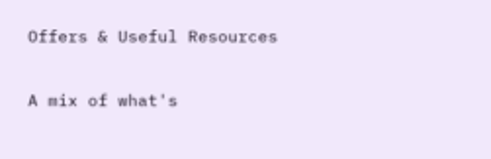Offers & Useful Resources

A mix of what's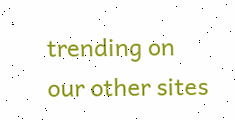trending on our other sites